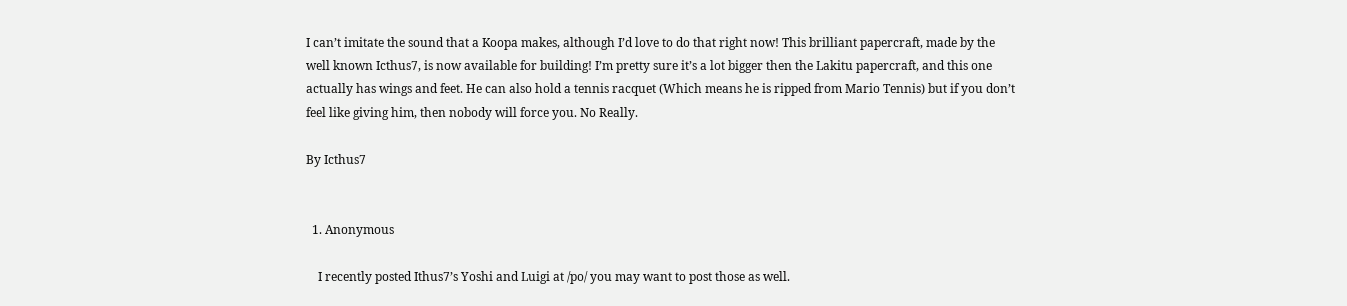I can’t imitate the sound that a Koopa makes, although I’d love to do that right now! This brilliant papercraft, made by the well known Icthus7, is now available for building! I’m pretty sure it’s a lot bigger then the Lakitu papercraft, and this one actually has wings and feet. He can also hold a tennis racquet (Which means he is ripped from Mario Tennis) but if you don’t feel like giving him, then nobody will force you. No Really.

By Icthus7


  1. Anonymous

    I recently posted Ithus7’s Yoshi and Luigi at /po/ you may want to post those as well.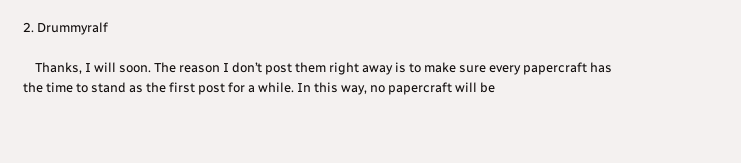2. Drummyralf

    Thanks, I will soon. The reason I don’t post them right away is to make sure every papercraft has the time to stand as the first post for a while. In this way, no papercraft will be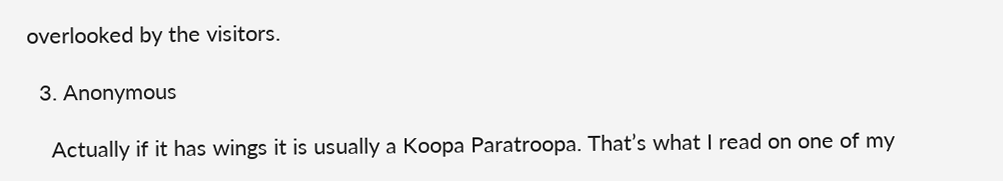overlooked by the visitors.

  3. Anonymous

    Actually if it has wings it is usually a Koopa Paratroopa. That’s what I read on one of my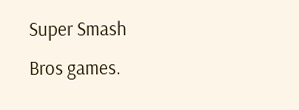Super Smash Bros games.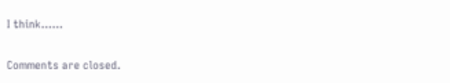I think……

Comments are closed.